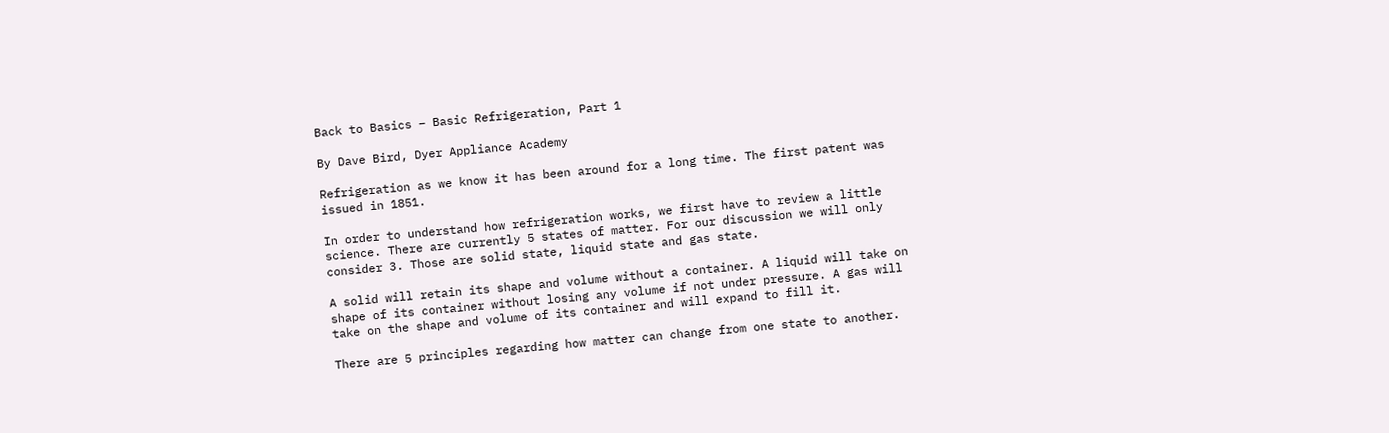Back to Basics – Basic Refrigeration, Part 1

By Dave Bird, Dyer Appliance Academy

Refrigeration as we know it has been around for a long time. The first patent was issued in 1851.

In order to understand how refrigeration works, we first have to review a little science. There are currently 5 states of matter. For our discussion we will only consider 3. Those are solid state, liquid state and gas state.

A solid will retain its shape and volume without a container. A liquid will take on shape of its container without losing any volume if not under pressure. A gas will take on the shape and volume of its container and will expand to fill it.

There are 5 principles regarding how matter can change from one state to another.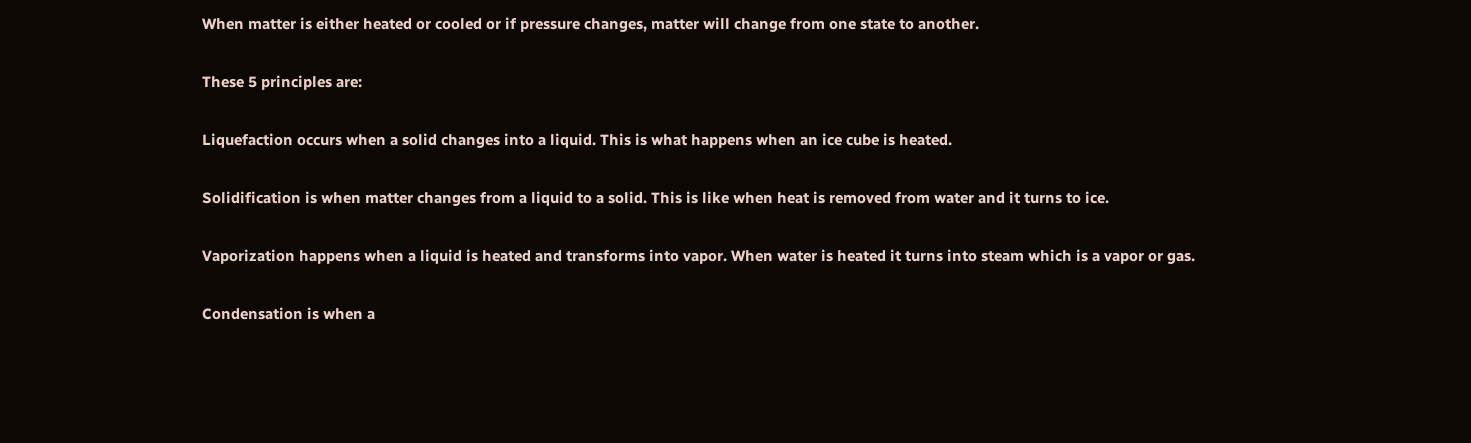When matter is either heated or cooled or if pressure changes, matter will change from one state to another.

These 5 principles are:

Liquefaction occurs when a solid changes into a liquid. This is what happens when an ice cube is heated.

Solidification is when matter changes from a liquid to a solid. This is like when heat is removed from water and it turns to ice.

Vaporization happens when a liquid is heated and transforms into vapor. When water is heated it turns into steam which is a vapor or gas.

Condensation is when a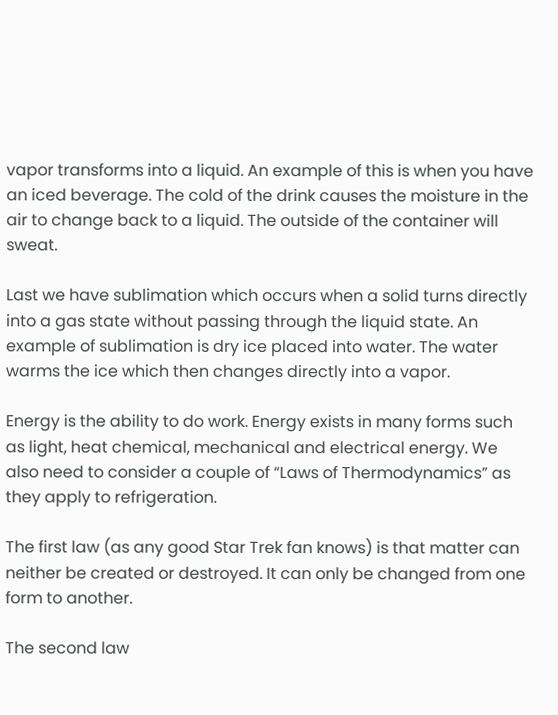vapor transforms into a liquid. An example of this is when you have an iced beverage. The cold of the drink causes the moisture in the air to change back to a liquid. The outside of the container will sweat.

Last we have sublimation which occurs when a solid turns directly into a gas state without passing through the liquid state. An example of sublimation is dry ice placed into water. The water warms the ice which then changes directly into a vapor.

Energy is the ability to do work. Energy exists in many forms such as light, heat chemical, mechanical and electrical energy. We also need to consider a couple of “Laws of Thermodynamics” as they apply to refrigeration.

The first law (as any good Star Trek fan knows) is that matter can neither be created or destroyed. It can only be changed from one form to another.

The second law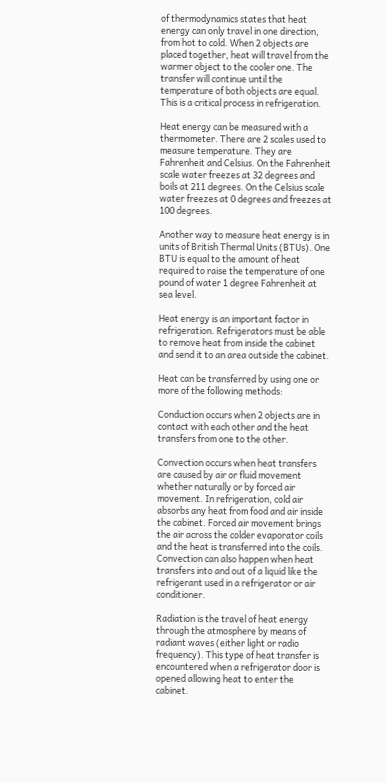of thermodynamics states that heat energy can only travel in one direction, from hot to cold. When 2 objects are placed together, heat will travel from the warmer object to the cooler one. The transfer will continue until the temperature of both objects are equal. This is a critical process in refrigeration.

Heat energy can be measured with a thermometer. There are 2 scales used to measure temperature. They are Fahrenheit and Celsius. On the Fahrenheit scale water freezes at 32 degrees and boils at 211 degrees. On the Celsius scale water freezes at 0 degrees and freezes at 100 degrees.

Another way to measure heat energy is in units of British Thermal Units (BTUs). One BTU is equal to the amount of heat required to raise the temperature of one pound of water 1 degree Fahrenheit at sea level.

Heat energy is an important factor in refrigeration. Refrigerators must be able to remove heat from inside the cabinet and send it to an area outside the cabinet.

Heat can be transferred by using one or more of the following methods:

Conduction occurs when 2 objects are in contact with each other and the heat transfers from one to the other.

Convection occurs when heat transfers are caused by air or fluid movement whether naturally or by forced air movement. In refrigeration, cold air absorbs any heat from food and air inside the cabinet. Forced air movement brings the air across the colder evaporator coils and the heat is transferred into the coils. Convection can also happen when heat transfers into and out of a liquid like the refrigerant used in a refrigerator or air conditioner.

Radiation is the travel of heat energy through the atmosphere by means of radiant waves (either light or radio frequency). This type of heat transfer is encountered when a refrigerator door is opened allowing heat to enter the cabinet.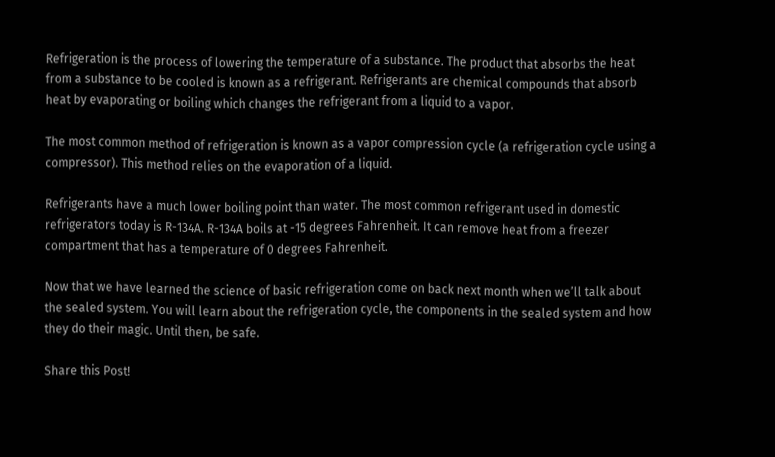Refrigeration is the process of lowering the temperature of a substance. The product that absorbs the heat from a substance to be cooled is known as a refrigerant. Refrigerants are chemical compounds that absorb heat by evaporating or boiling which changes the refrigerant from a liquid to a vapor.

The most common method of refrigeration is known as a vapor compression cycle (a refrigeration cycle using a compressor). This method relies on the evaporation of a liquid.

Refrigerants have a much lower boiling point than water. The most common refrigerant used in domestic refrigerators today is R-134A. R-134A boils at -15 degrees Fahrenheit. It can remove heat from a freezer compartment that has a temperature of 0 degrees Fahrenheit.

Now that we have learned the science of basic refrigeration come on back next month when we’ll talk about the sealed system. You will learn about the refrigeration cycle, the components in the sealed system and how they do their magic. Until then, be safe.

Share this Post!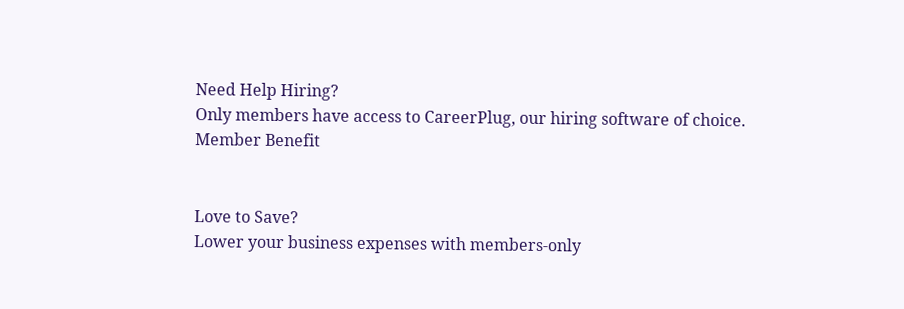Need Help Hiring?
Only members have access to CareerPlug, our hiring software of choice.
Member Benefit


Love to Save?
Lower your business expenses with members-only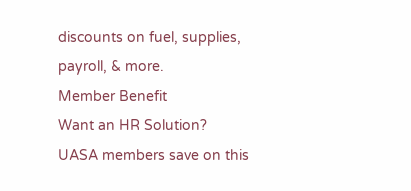discounts on fuel, supplies, payroll, & more.
Member Benefit
Want an HR Solution?
UASA members save on this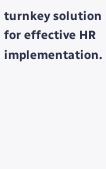turnkey solution for effective HR implementation.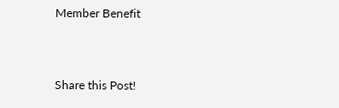Member Benefit


Share this Post!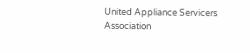United Appliance Servicers Association